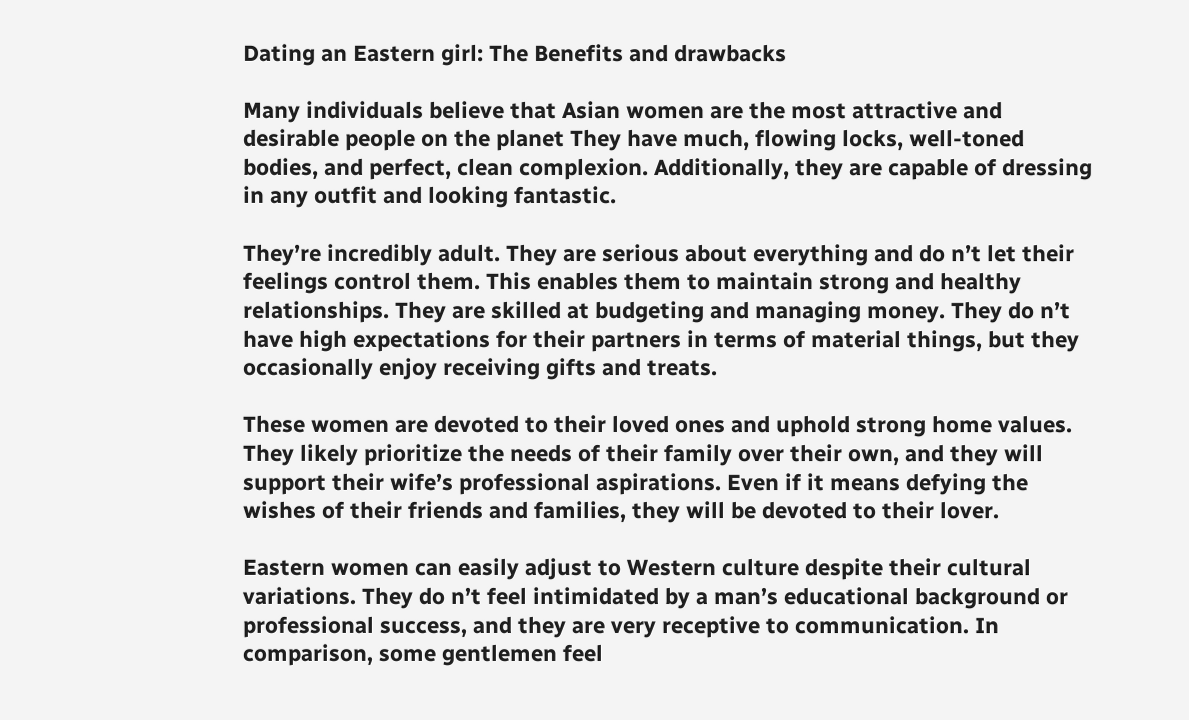Dating an Eastern girl: The Benefits and drawbacks

Many individuals believe that Asian women are the most attractive and desirable people on the planet They have much, flowing locks, well-toned bodies, and perfect, clean complexion. Additionally, they are capable of dressing in any outfit and looking fantastic.

They’re incredibly adult. They are serious about everything and do n’t let their feelings control them. This enables them to maintain strong and healthy relationships. They are skilled at budgeting and managing money. They do n’t have high expectations for their partners in terms of material things, but they occasionally enjoy receiving gifts and treats.

These women are devoted to their loved ones and uphold strong home values. They likely prioritize the needs of their family over their own, and they will support their wife’s professional aspirations. Even if it means defying the wishes of their friends and families, they will be devoted to their lover.

Eastern women can easily adjust to Western culture despite their cultural variations. They do n’t feel intimidated by a man’s educational background or professional success, and they are very receptive to communication. In comparison, some gentlemen feel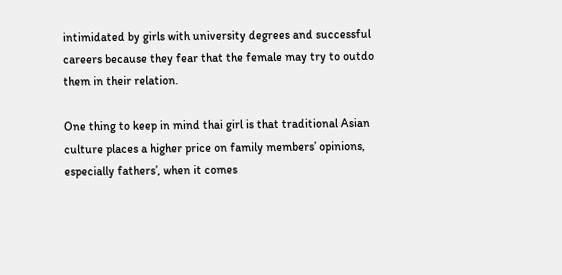intimidated by girls with university degrees and successful careers because they fear that the female may try to outdo them in their relation.

One thing to keep in mind thai girl is that traditional Asian culture places a higher price on family members’ opinions, especially fathers’, when it comes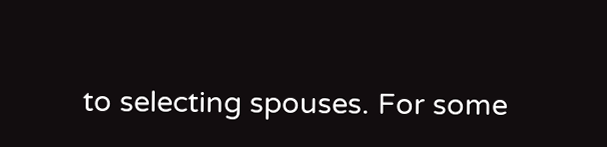to selecting spouses. For some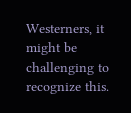Westerners, it might be challenging to recognize this.